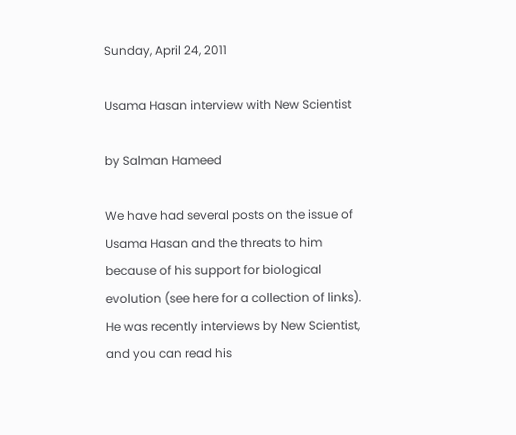Sunday, April 24, 2011

Usama Hasan interview with New Scientist

by Salman Hameed

We have had several posts on the issue of Usama Hasan and the threats to him because of his support for biological evolution (see here for a collection of links). He was recently interviews by New Scientist, and you can read his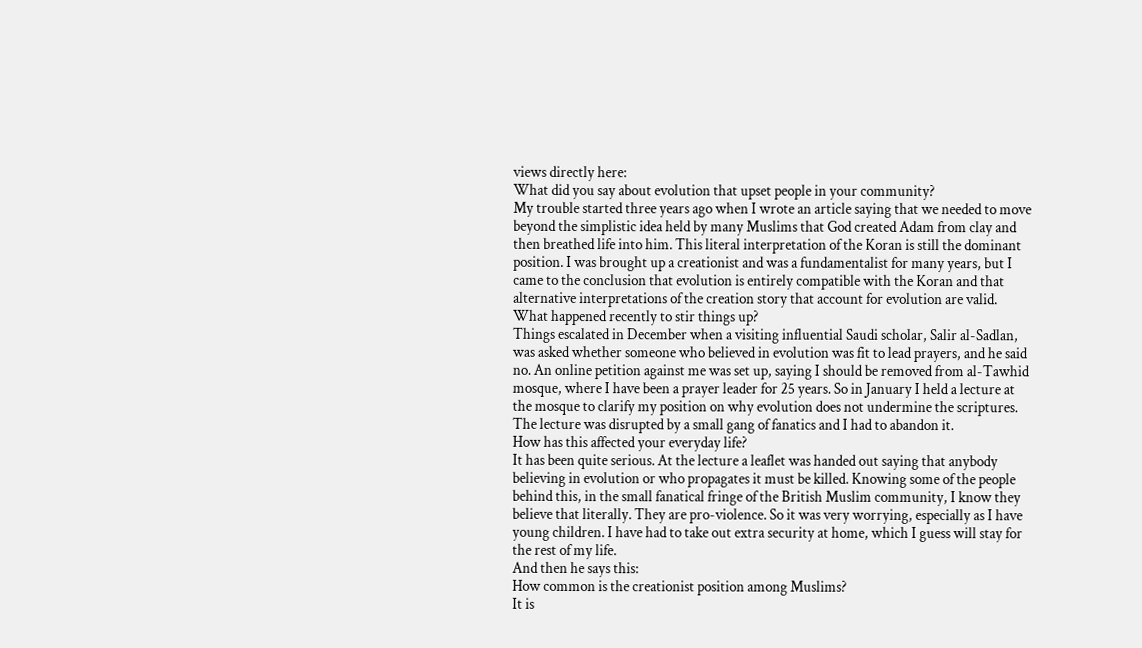views directly here:
What did you say about evolution that upset people in your community?
My trouble started three years ago when I wrote an article saying that we needed to move beyond the simplistic idea held by many Muslims that God created Adam from clay and then breathed life into him. This literal interpretation of the Koran is still the dominant position. I was brought up a creationist and was a fundamentalist for many years, but I came to the conclusion that evolution is entirely compatible with the Koran and that alternative interpretations of the creation story that account for evolution are valid.
What happened recently to stir things up?
Things escalated in December when a visiting influential Saudi scholar, Salir al-Sadlan, was asked whether someone who believed in evolution was fit to lead prayers, and he said no. An online petition against me was set up, saying I should be removed from al-Tawhid mosque, where I have been a prayer leader for 25 years. So in January I held a lecture at the mosque to clarify my position on why evolution does not undermine the scriptures. The lecture was disrupted by a small gang of fanatics and I had to abandon it.
How has this affected your everyday life?
It has been quite serious. At the lecture a leaflet was handed out saying that anybody believing in evolution or who propagates it must be killed. Knowing some of the people behind this, in the small fanatical fringe of the British Muslim community, I know they believe that literally. They are pro-violence. So it was very worrying, especially as I have young children. I have had to take out extra security at home, which I guess will stay for the rest of my life.
And then he says this:
How common is the creationist position among Muslims?
It is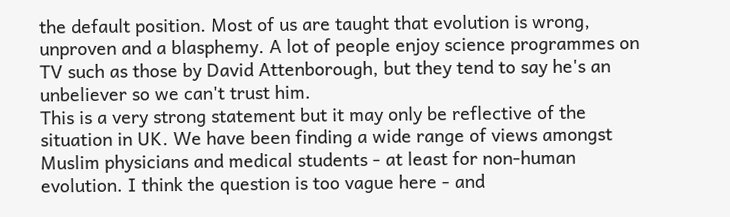the default position. Most of us are taught that evolution is wrong, unproven and a blasphemy. A lot of people enjoy science programmes on TV such as those by David Attenborough, but they tend to say he's an unbeliever so we can't trust him.
This is a very strong statement but it may only be reflective of the situation in UK. We have been finding a wide range of views amongst Muslim physicians and medical students - at least for non-human evolution. I think the question is too vague here - and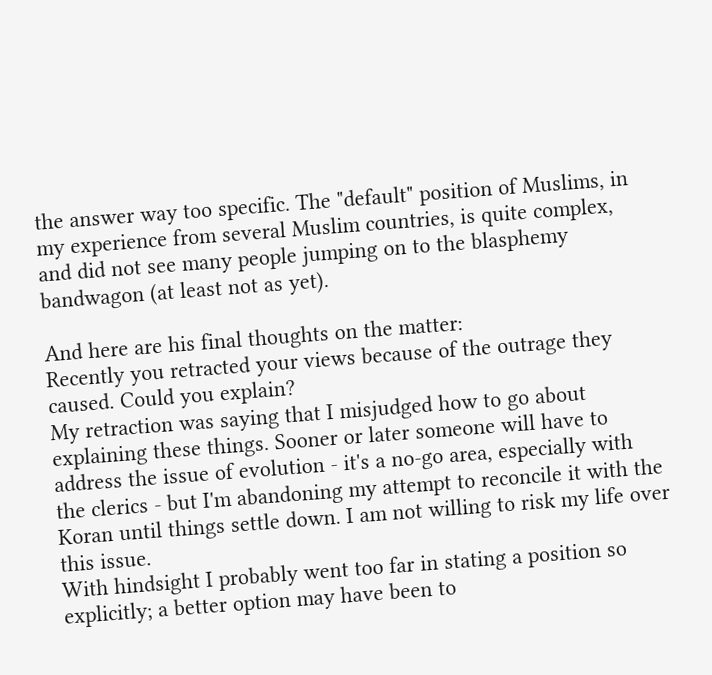the answer way too specific. The "default" position of Muslims, in my experience from several Muslim countries, is quite complex, and did not see many people jumping on to the blasphemy bandwagon (at least not as yet).

And here are his final thoughts on the matter:
Recently you retracted your views because of the outrage they caused. Could you explain?
My retraction was saying that I misjudged how to go about explaining these things. Sooner or later someone will have to address the issue of evolution - it's a no-go area, especially with the clerics - but I'm abandoning my attempt to reconcile it with the Koran until things settle down. I am not willing to risk my life over this issue.
With hindsight I probably went too far in stating a position so explicitly; a better option may have been to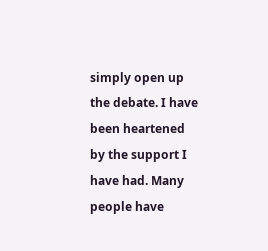simply open up the debate. I have been heartened by the support I have had. Many people have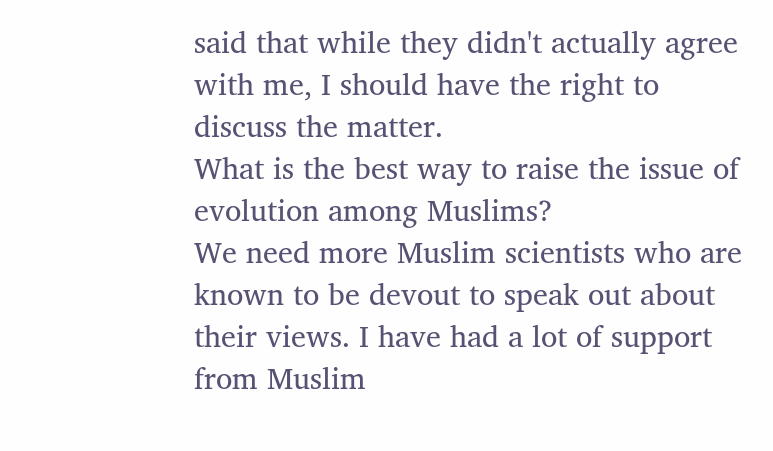said that while they didn't actually agree with me, I should have the right to discuss the matter.
What is the best way to raise the issue of evolution among Muslims?
We need more Muslim scientists who are known to be devout to speak out about their views. I have had a lot of support from Muslim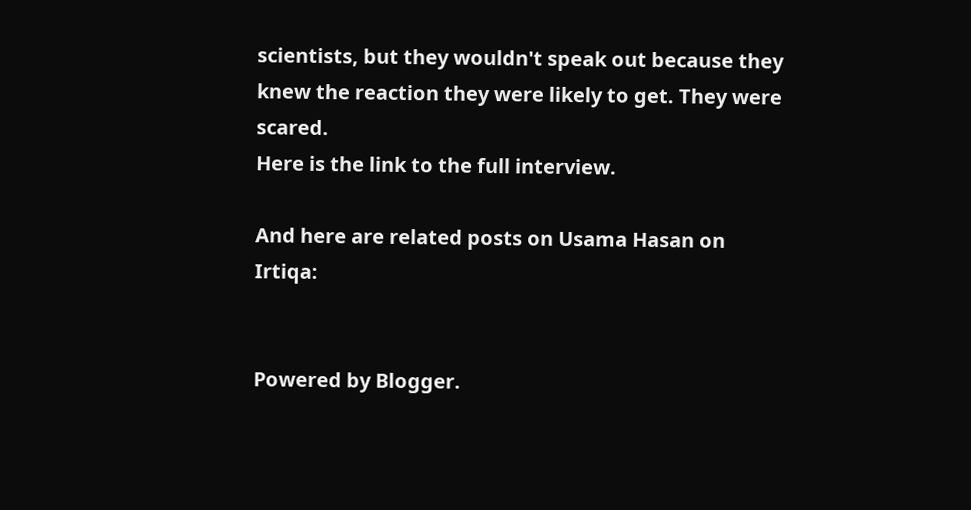scientists, but they wouldn't speak out because they knew the reaction they were likely to get. They were scared.
Here is the link to the full interview.

And here are related posts on Usama Hasan on Irtiqa:


Powered by Blogger.